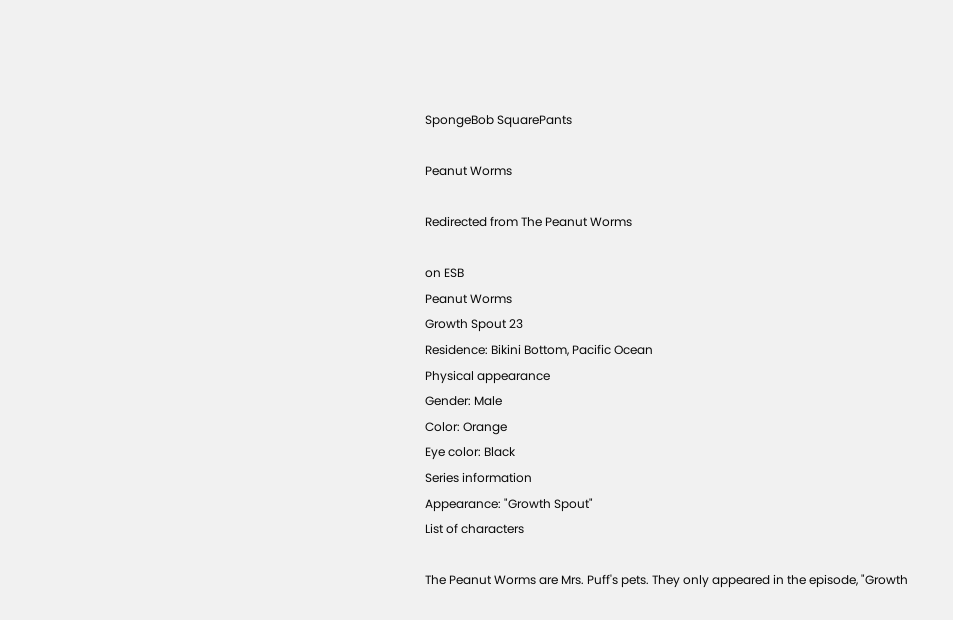SpongeBob SquarePants

Peanut Worms

Redirected from The Peanut Worms

on ESB
Peanut Worms
Growth Spout 23
Residence: Bikini Bottom, Pacific Ocean
Physical appearance
Gender: Male
Color: Orange
Eye color: Black
Series information
Appearance: "Growth Spout"
List of characters

The Peanut Worms are Mrs. Puff's pets. They only appeared in the episode, "Growth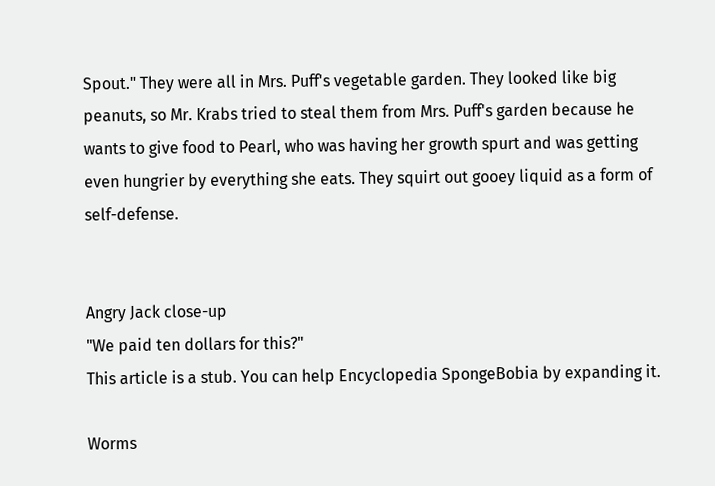Spout." They were all in Mrs. Puff's vegetable garden. They looked like big peanuts, so Mr. Krabs tried to steal them from Mrs. Puff's garden because he wants to give food to Pearl, who was having her growth spurt and was getting even hungrier by everything she eats. They squirt out gooey liquid as a form of self-defense.


Angry Jack close-up
"We paid ten dollars for this?"
This article is a stub. You can help Encyclopedia SpongeBobia by expanding it.

Worms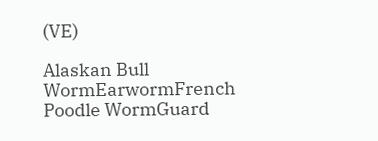(VE)

Alaskan Bull WormEarwormFrench Poodle WormGuard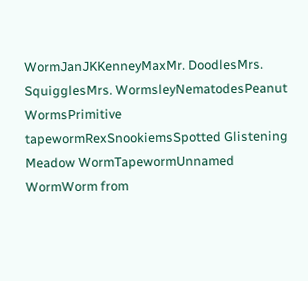WormJanJKKenneyMaxMr. DoodlesMrs. SquigglesMrs. WormsleyNematodesPeanut WormsPrimitive tapewormRexSnookiemsSpotted Glistening Meadow WormTapewormUnnamed WormWorm from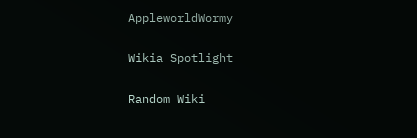AppleworldWormy

Wikia Spotlight

Random Wiki